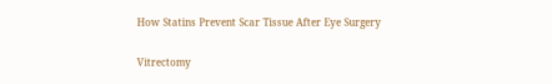How Statins Prevent Scar Tissue After Eye Surgery

Vitrectomy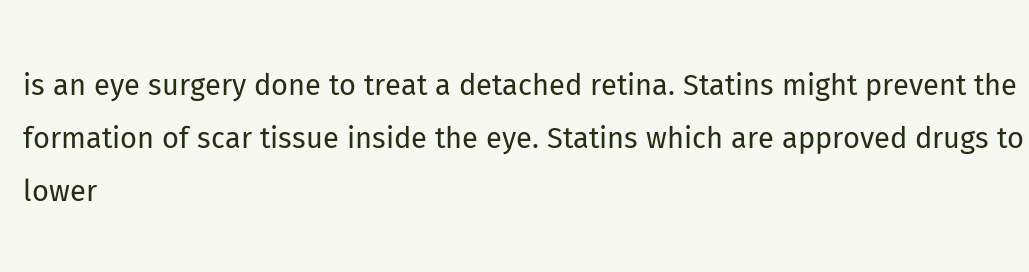is an eye surgery done to treat a detached retina. Statins might prevent the formation of scar tissue inside the eye. Statins which are approved drugs to lower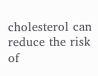cholesterol can reduce the risk of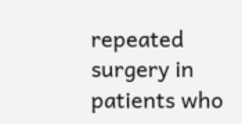repeated surgery in patients who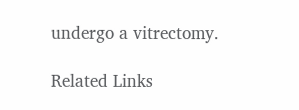undergo a vitrectomy.

Related Links